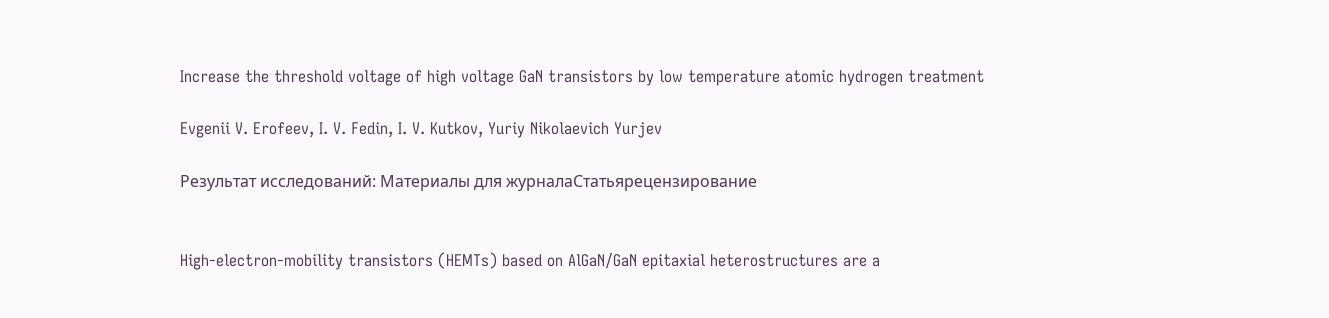Increase the threshold voltage of high voltage GaN transistors by low temperature atomic hydrogen treatment

Evgenii V. Erofeev, I. V. Fedin, I. V. Kutkov, Yuriy Nikolaevich Yurjev

Результат исследований: Материалы для журналаСтатьярецензирование


High-electron-mobility transistors (HEMTs) based on AlGaN/GaN epitaxial heterostructures are a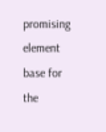promising element base for the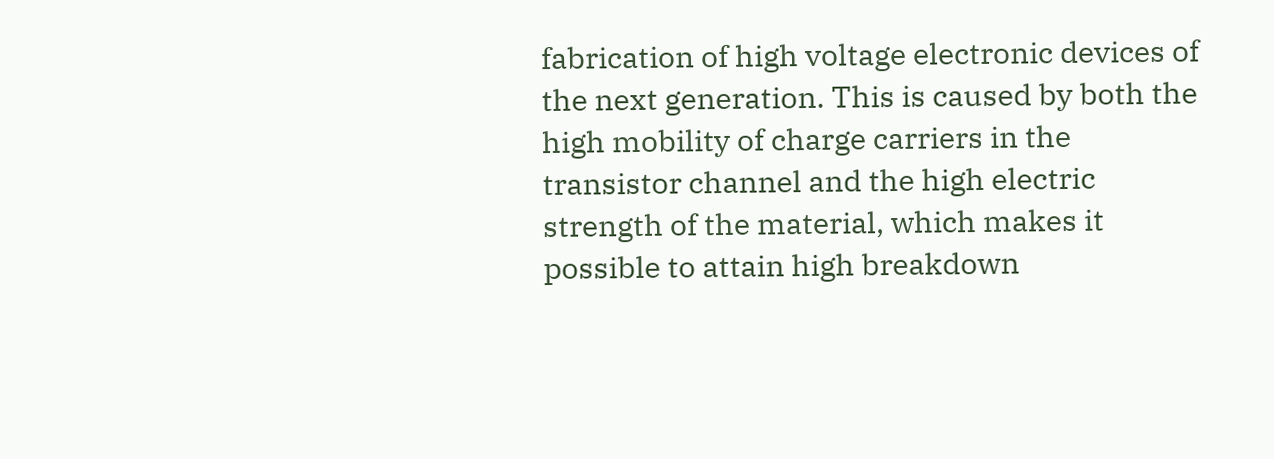fabrication of high voltage electronic devices of the next generation. This is caused by both the high mobility of charge carriers in the transistor channel and the high electric strength of the material, which makes it possible to attain high breakdown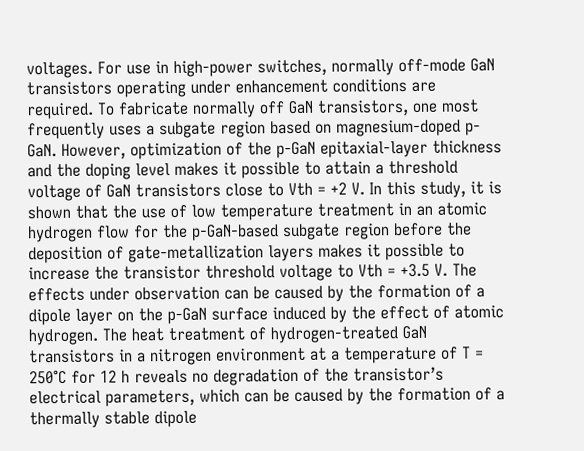voltages. For use in high-power switches, normally off-mode GaN transistors operating under enhancement conditions are required. To fabricate normally off GaN transistors, one most frequently uses a subgate region based on magnesium-doped p-GaN. However, optimization of the p-GaN epitaxial-layer thickness and the doping level makes it possible to attain a threshold voltage of GaN transistors close to Vth = +2 V. In this study, it is shown that the use of low temperature treatment in an atomic hydrogen flow for the p-GaN-based subgate region before the deposition of gate-metallization layers makes it possible to increase the transistor threshold voltage to Vth = +3.5 V. The effects under observation can be caused by the formation of a dipole layer on the p-GaN surface induced by the effect of atomic hydrogen. The heat treatment of hydrogen-treated GaN transistors in a nitrogen environment at a temperature of T = 250°C for 12 h reveals no degradation of the transistor’s electrical parameters, which can be caused by the formation of a thermally stable dipole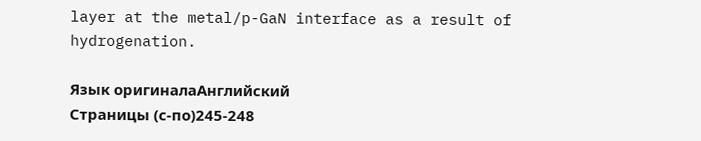layer at the metal/p-GaN interface as a result of hydrogenation.

Язык оригиналаАнглийский
Страницы (с-по)245-248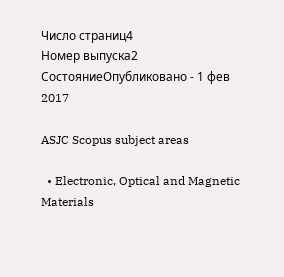Число страниц4
Номер выпуска2
СостояниеОпубликовано - 1 фев 2017

ASJC Scopus subject areas

  • Electronic, Optical and Magnetic Materials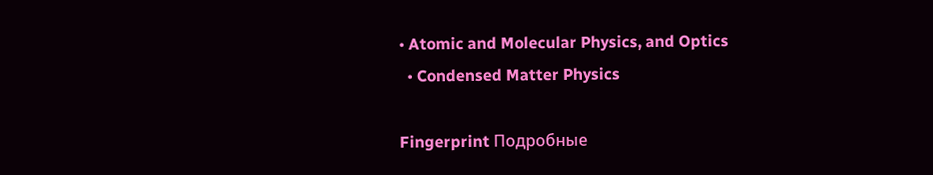• Atomic and Molecular Physics, and Optics
  • Condensed Matter Physics

Fingerprint Подробные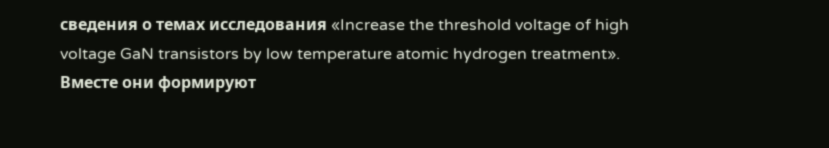сведения о темах исследования «Increase the threshold voltage of high voltage GaN transistors by low temperature atomic hydrogen treatment». Вместе они формируют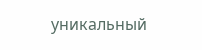уникальный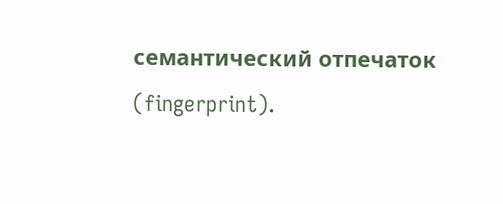семантический отпечаток (fingerprint).